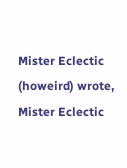Mister Eclectic (howeird) wrote,
Mister Eclectic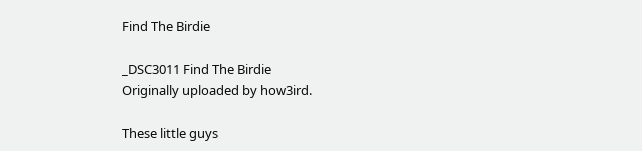Find The Birdie

_DSC3011 Find The Birdie
Originally uploaded by how3ird.

These little guys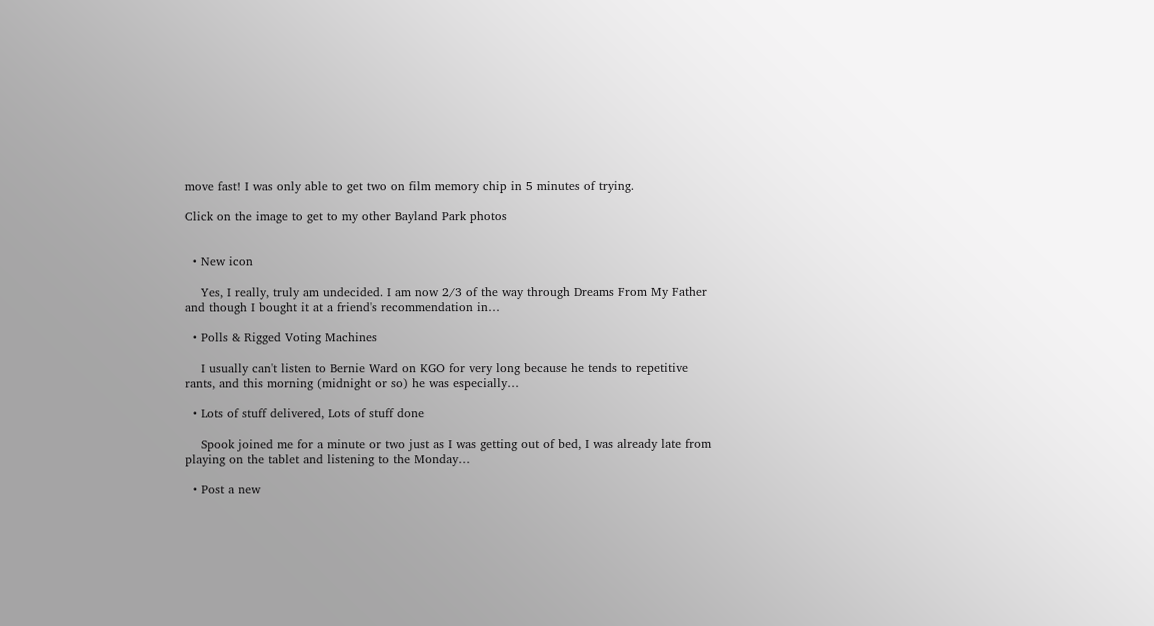move fast! I was only able to get two on film memory chip in 5 minutes of trying.

Click on the image to get to my other Bayland Park photos


  • New icon

    Yes, I really, truly am undecided. I am now 2/3 of the way through Dreams From My Father and though I bought it at a friend's recommendation in…

  • Polls & Rigged Voting Machines

    I usually can't listen to Bernie Ward on KGO for very long because he tends to repetitive rants, and this morning (midnight or so) he was especially…

  • Lots of stuff delivered, Lots of stuff done

    Spook joined me for a minute or two just as I was getting out of bed, I was already late from playing on the tablet and listening to the Monday…

  • Post a new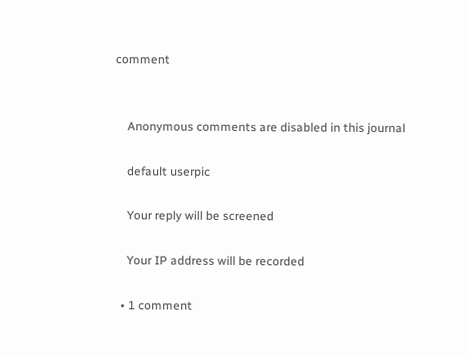comment


    Anonymous comments are disabled in this journal

    default userpic

    Your reply will be screened

    Your IP address will be recorded

  • 1 comment